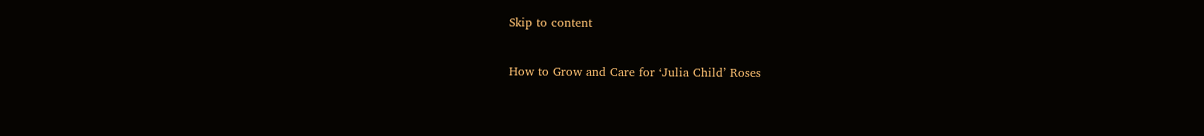Skip to content

How to Grow and Care for ‘Julia Child’ Roses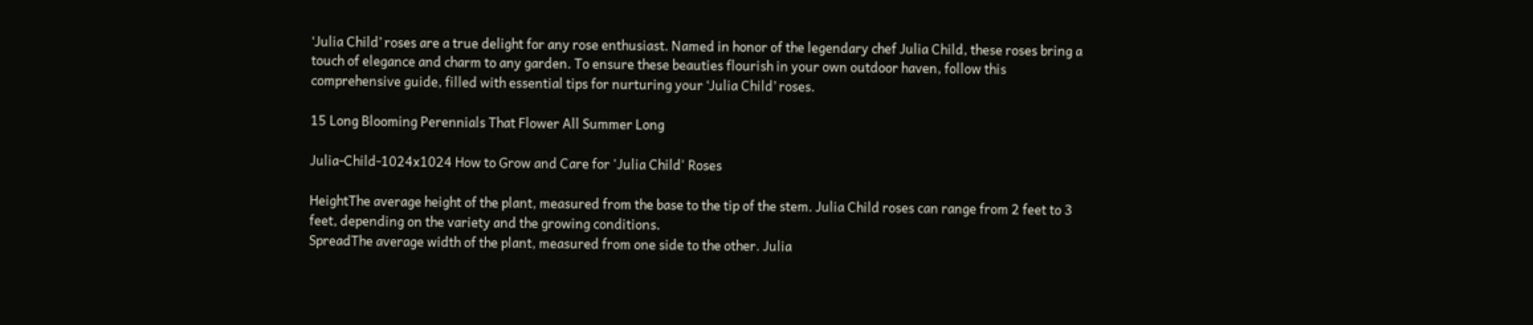‘Julia Child’ roses are a true delight for any rose enthusiast. Named in honor of the legendary chef Julia Child, these roses bring a touch of elegance and charm to any garden. To ensure these beauties flourish in your own outdoor haven, follow this comprehensive guide, filled with essential tips for nurturing your ‘Julia Child’ roses.

15 Long Blooming Perennials That Flower All Summer Long

Julia-Child-1024x1024 How to Grow and Care for 'Julia Child' Roses

HeightThe average height of the plant, measured from the base to the tip of the stem. Julia Child roses can range from 2 feet to 3 feet, depending on the variety and the growing conditions.
SpreadThe average width of the plant, measured from one side to the other. Julia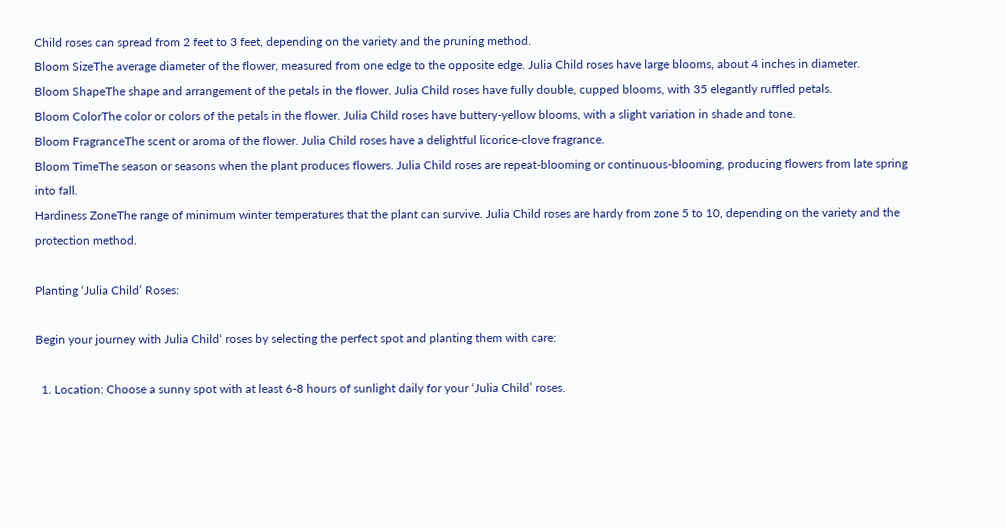Child roses can spread from 2 feet to 3 feet, depending on the variety and the pruning method.
Bloom SizeThe average diameter of the flower, measured from one edge to the opposite edge. Julia Child roses have large blooms, about 4 inches in diameter.
Bloom ShapeThe shape and arrangement of the petals in the flower. Julia Child roses have fully double, cupped blooms, with 35 elegantly ruffled petals.
Bloom ColorThe color or colors of the petals in the flower. Julia Child roses have buttery-yellow blooms, with a slight variation in shade and tone.
Bloom FragranceThe scent or aroma of the flower. Julia Child roses have a delightful licorice-clove fragrance.
Bloom TimeThe season or seasons when the plant produces flowers. Julia Child roses are repeat-blooming or continuous-blooming, producing flowers from late spring into fall.
Hardiness ZoneThe range of minimum winter temperatures that the plant can survive. Julia Child roses are hardy from zone 5 to 10, depending on the variety and the protection method.

Planting ‘Julia Child’ Roses:

Begin your journey with Julia Child‘ roses by selecting the perfect spot and planting them with care:

  1. Location: Choose a sunny spot with at least 6-8 hours of sunlight daily for your ‘Julia Child’ roses.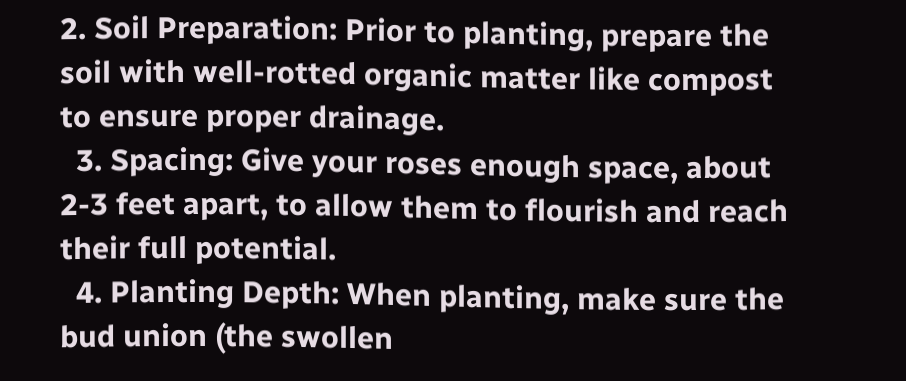2. Soil Preparation: Prior to planting, prepare the soil with well-rotted organic matter like compost to ensure proper drainage.
  3. Spacing: Give your roses enough space, about 2-3 feet apart, to allow them to flourish and reach their full potential.
  4. Planting Depth: When planting, make sure the bud union (the swollen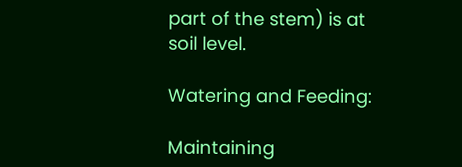part of the stem) is at soil level.

Watering and Feeding:

Maintaining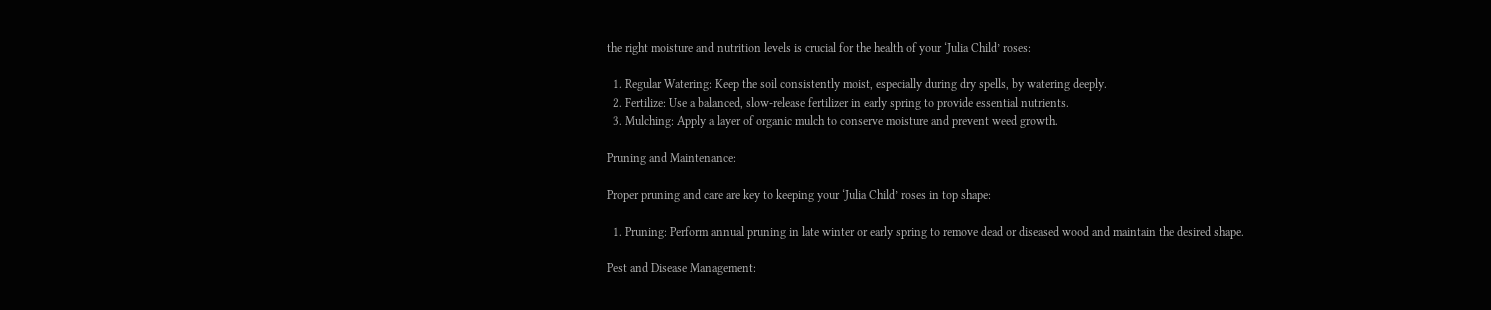the right moisture and nutrition levels is crucial for the health of your ‘Julia Child’ roses:

  1. Regular Watering: Keep the soil consistently moist, especially during dry spells, by watering deeply.
  2. Fertilize: Use a balanced, slow-release fertilizer in early spring to provide essential nutrients.
  3. Mulching: Apply a layer of organic mulch to conserve moisture and prevent weed growth.

Pruning and Maintenance:

Proper pruning and care are key to keeping your ‘Julia Child’ roses in top shape:

  1. Pruning: Perform annual pruning in late winter or early spring to remove dead or diseased wood and maintain the desired shape.

Pest and Disease Management: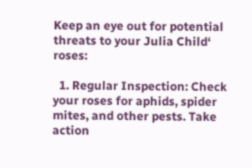Keep an eye out for potential threats to your Julia Child‘ roses:

  1. Regular Inspection: Check your roses for aphids, spider mites, and other pests. Take action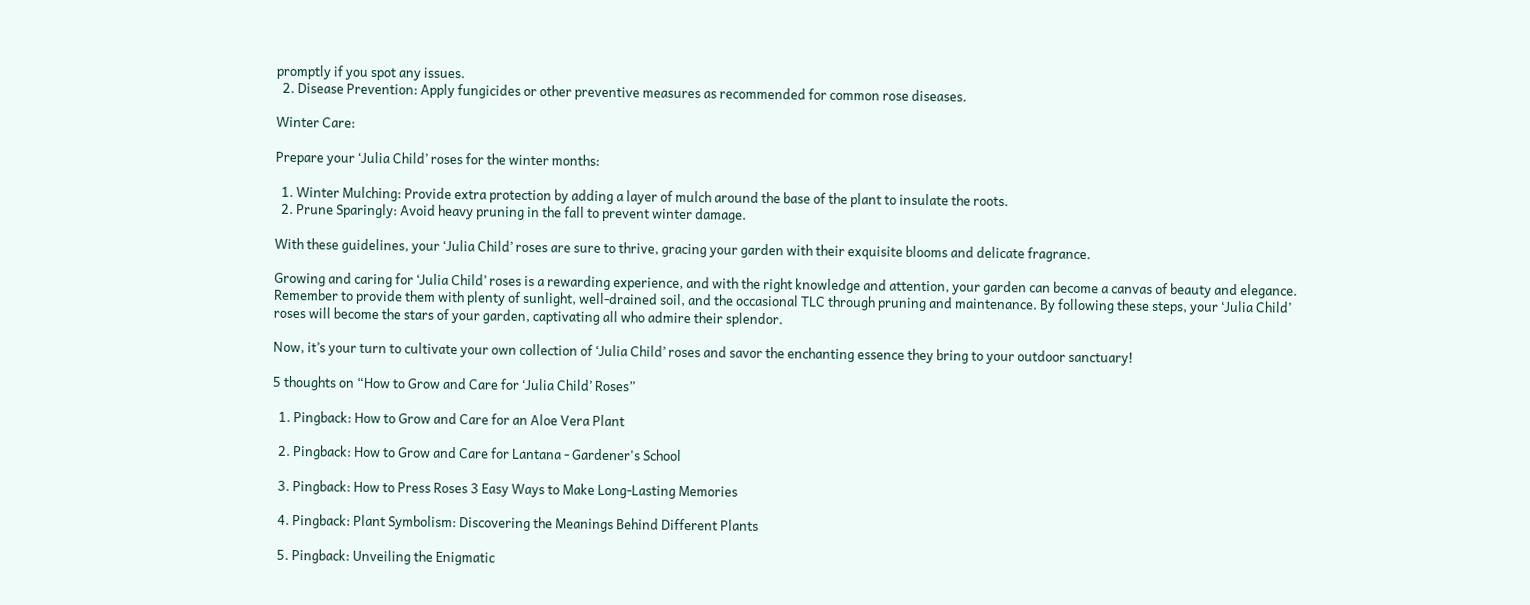promptly if you spot any issues.
  2. Disease Prevention: Apply fungicides or other preventive measures as recommended for common rose diseases.

Winter Care:

Prepare your ‘Julia Child’ roses for the winter months:

  1. Winter Mulching: Provide extra protection by adding a layer of mulch around the base of the plant to insulate the roots.
  2. Prune Sparingly: Avoid heavy pruning in the fall to prevent winter damage.

With these guidelines, your ‘Julia Child’ roses are sure to thrive, gracing your garden with their exquisite blooms and delicate fragrance.

Growing and caring for ‘Julia Child’ roses is a rewarding experience, and with the right knowledge and attention, your garden can become a canvas of beauty and elegance. Remember to provide them with plenty of sunlight, well-drained soil, and the occasional TLC through pruning and maintenance. By following these steps, your ‘Julia Child’ roses will become the stars of your garden, captivating all who admire their splendor.

Now, it’s your turn to cultivate your own collection of ‘Julia Child’ roses and savor the enchanting essence they bring to your outdoor sanctuary!

5 thoughts on “How to Grow and Care for ‘Julia Child’ Roses”

  1. Pingback: How to Grow and Care for an Aloe Vera Plant

  2. Pingback: How to Grow and Care for Lantana - Gardener's School

  3. Pingback: How to Press Roses 3 Easy Ways to Make Long-Lasting Memories

  4. Pingback: Plant Symbolism: Discovering the Meanings Behind Different Plants

  5. Pingback: Unveiling the Enigmatic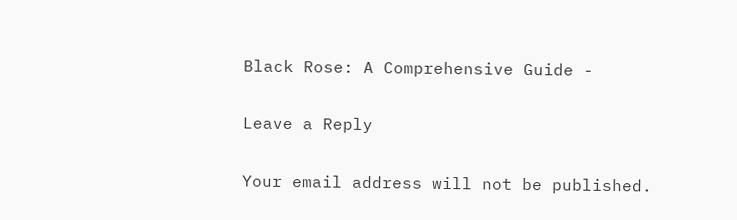Black Rose: A Comprehensive Guide -

Leave a Reply

Your email address will not be published.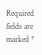Required fields are marked *